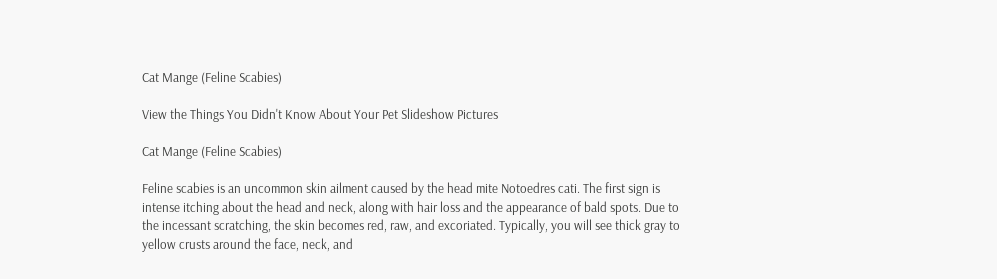Cat Mange (Feline Scabies)

View the Things You Didn't Know About Your Pet Slideshow Pictures

Cat Mange (Feline Scabies)

Feline scabies is an uncommon skin ailment caused by the head mite Notoedres cati. The first sign is intense itching about the head and neck, along with hair loss and the appearance of bald spots. Due to the incessant scratching, the skin becomes red, raw, and excoriated. Typically, you will see thick gray to yellow crusts around the face, neck, and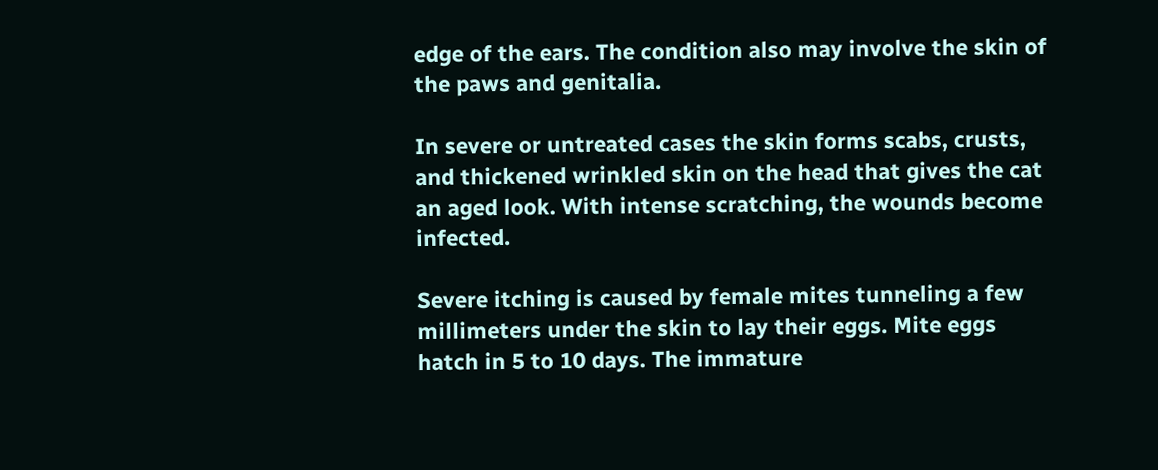edge of the ears. The condition also may involve the skin of the paws and genitalia.

In severe or untreated cases the skin forms scabs, crusts, and thickened wrinkled skin on the head that gives the cat an aged look. With intense scratching, the wounds become infected.

Severe itching is caused by female mites tunneling a few millimeters under the skin to lay their eggs. Mite eggs hatch in 5 to 10 days. The immature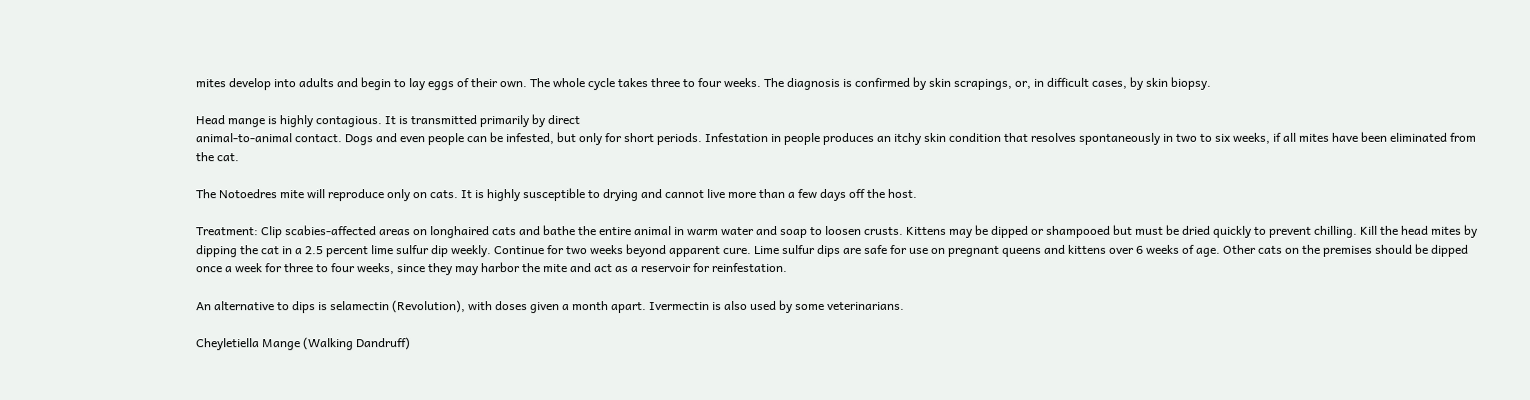mites develop into adults and begin to lay eggs of their own. The whole cycle takes three to four weeks. The diagnosis is confirmed by skin scrapings, or, in difficult cases, by skin biopsy.

Head mange is highly contagious. It is transmitted primarily by direct
animal-to-animal contact. Dogs and even people can be infested, but only for short periods. Infestation in people produces an itchy skin condition that resolves spontaneously in two to six weeks, if all mites have been eliminated from the cat.

The Notoedres mite will reproduce only on cats. It is highly susceptible to drying and cannot live more than a few days off the host.

Treatment: Clip scabies-affected areas on longhaired cats and bathe the entire animal in warm water and soap to loosen crusts. Kittens may be dipped or shampooed but must be dried quickly to prevent chilling. Kill the head mites by dipping the cat in a 2.5 percent lime sulfur dip weekly. Continue for two weeks beyond apparent cure. Lime sulfur dips are safe for use on pregnant queens and kittens over 6 weeks of age. Other cats on the premises should be dipped once a week for three to four weeks, since they may harbor the mite and act as a reservoir for reinfestation.

An alternative to dips is selamectin (Revolution), with doses given a month apart. Ivermectin is also used by some veterinarians.

Cheyletiella Mange (Walking Dandruff)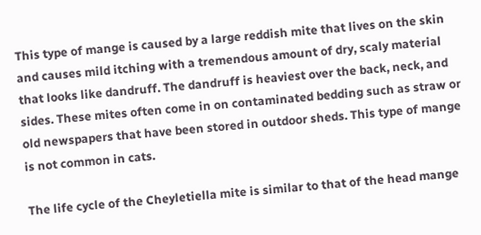This type of mange is caused by a large reddish mite that lives on the skin and causes mild itching with a tremendous amount of dry, scaly material that looks like dandruff. The dandruff is heaviest over the back, neck, and sides. These mites often come in on contaminated bedding such as straw or old newspapers that have been stored in outdoor sheds. This type of mange is not common in cats.

The life cycle of the Cheyletiella mite is similar to that of the head mange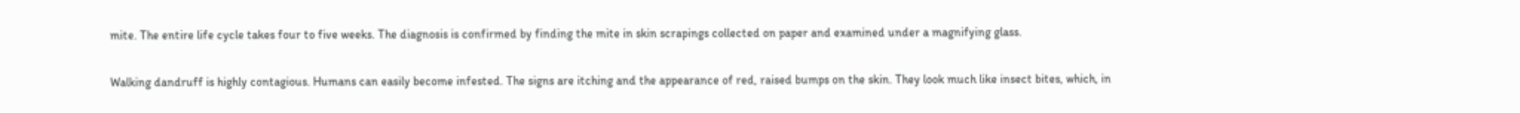mite. The entire life cycle takes four to five weeks. The diagnosis is confirmed by finding the mite in skin scrapings collected on paper and examined under a magnifying glass.

Walking dandruff is highly contagious. Humans can easily become infested. The signs are itching and the appearance of red, raised bumps on the skin. They look much like insect bites, which, in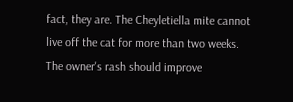fact, they are. The Cheyletiella mite cannot live off the cat for more than two weeks. The owner's rash should improve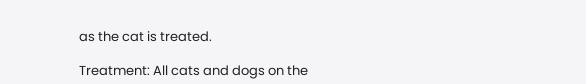as the cat is treated.

Treatment: All cats and dogs on the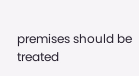premises should be treated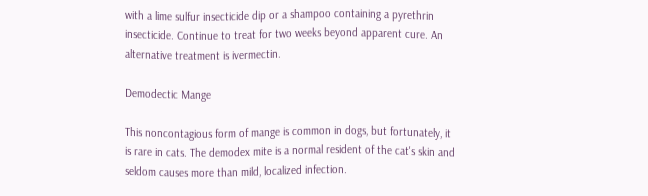with a lime sulfur insecticide dip or a shampoo containing a pyrethrin insecticide. Continue to treat for two weeks beyond apparent cure. An alternative treatment is ivermectin.

Demodectic Mange

This noncontagious form of mange is common in dogs, but fortunately, it is rare in cats. The demodex mite is a normal resident of the cat's skin and seldom causes more than mild, localized infection.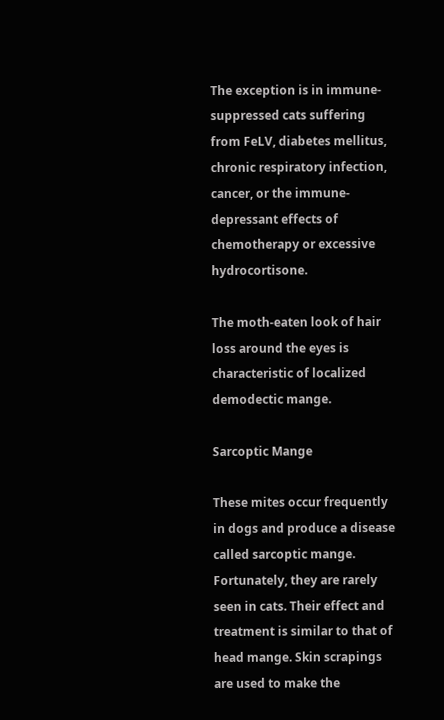The exception is in immune-suppressed cats suffering from FeLV, diabetes mellitus, chronic respiratory infection, cancer, or the immune-depressant effects of chemotherapy or excessive hydrocortisone.

The moth-eaten look of hair loss around the eyes is characteristic of localized demodectic mange.

Sarcoptic Mange

These mites occur frequently in dogs and produce a disease called sarcoptic mange. Fortunately, they are rarely seen in cats. Their effect and treatment is similar to that of head mange. Skin scrapings are used to make the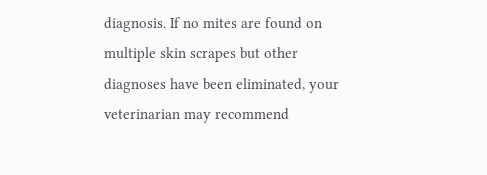diagnosis. If no mites are found on multiple skin scrapes but other diagnoses have been eliminated, your veterinarian may recommend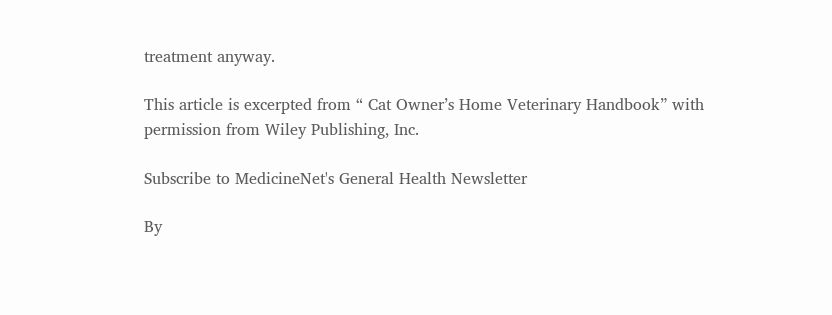treatment anyway.

This article is excerpted from “ Cat Owner’s Home Veterinary Handbook” with permission from Wiley Publishing, Inc.

Subscribe to MedicineNet's General Health Newsletter

By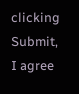clicking Submit, I agree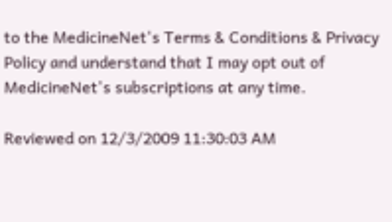to the MedicineNet's Terms & Conditions & Privacy Policy and understand that I may opt out of MedicineNet's subscriptions at any time.

Reviewed on 12/3/2009 11:30:03 AM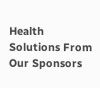Health Solutions From Our Sponsors